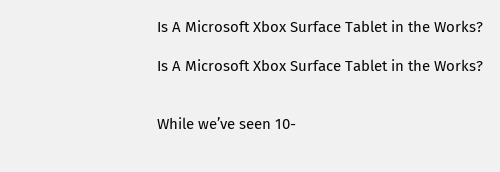Is A Microsoft Xbox Surface Tablet in the Works?

Is A Microsoft Xbox Surface Tablet in the Works?


While we’ve seen 10-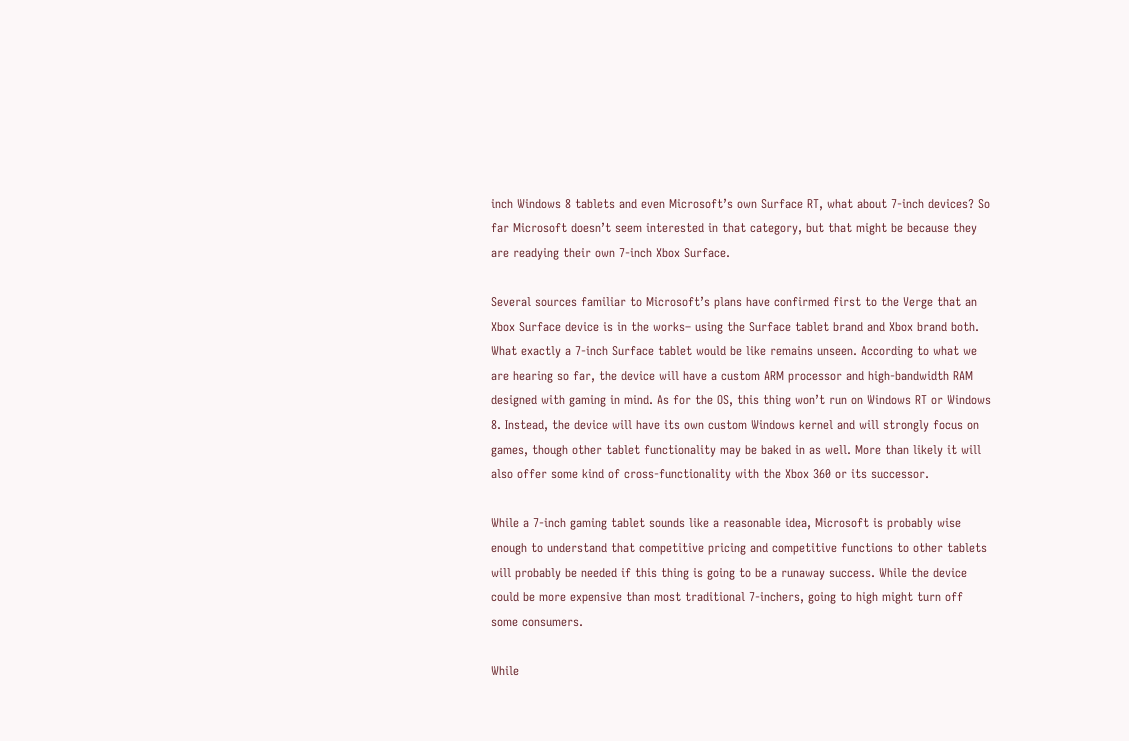inch Windows 8 tablets and even Microsoft’s own Surface RT, what about 7-inch devices? So far Microsoft doesn’t seem interested in that category, but that might be because they are readying their own 7-inch Xbox Surface.

Several sources familiar to Microsoft’s plans have confirmed first to the Verge that an Xbox Surface device is in the works– using the Surface tablet brand and Xbox brand both. What exactly a 7-inch Surface tablet would be like remains unseen. According to what we are hearing so far, the device will have a custom ARM processor and high-bandwidth RAM designed with gaming in mind. As for the OS, this thing won’t run on Windows RT or Windows 8. Instead, the device will have its own custom Windows kernel and will strongly focus on games, though other tablet functionality may be baked in as well. More than likely it will also offer some kind of cross-functionality with the Xbox 360 or its successor.

While a 7-inch gaming tablet sounds like a reasonable idea, Microsoft is probably wise enough to understand that competitive pricing and competitive functions to other tablets will probably be needed if this thing is going to be a runaway success. While the device could be more expensive than most traditional 7-inchers, going to high might turn off some consumers.

While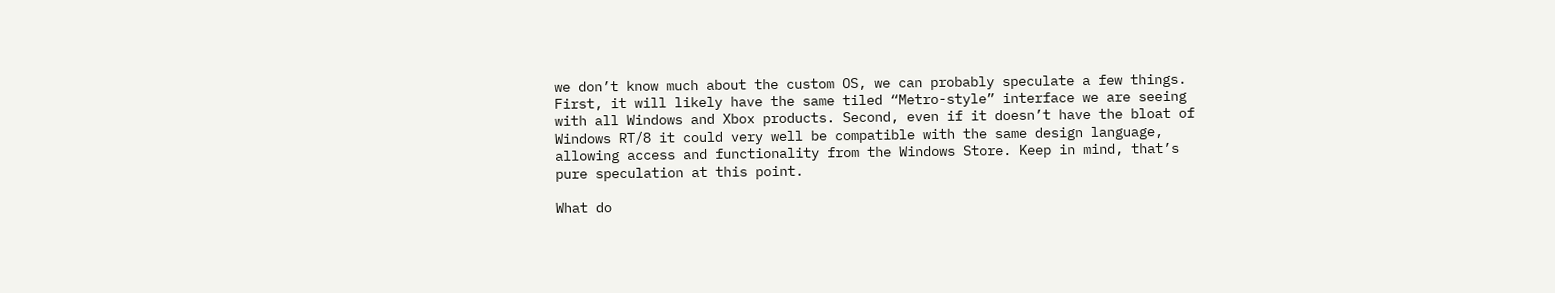we don’t know much about the custom OS, we can probably speculate a few things. First, it will likely have the same tiled “Metro-style” interface we are seeing with all Windows and Xbox products. Second, even if it doesn’t have the bloat of Windows RT/8 it could very well be compatible with the same design language, allowing access and functionality from the Windows Store. Keep in mind, that’s pure speculation at this point.

What do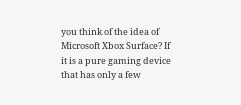you think of the idea of Microsoft Xbox Surface? If it is a pure gaming device that has only a few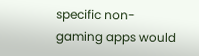specific non-gaming apps would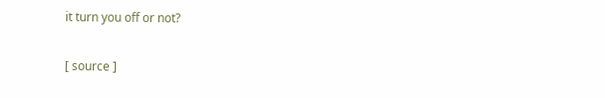it turn you off or not?

[ source ]